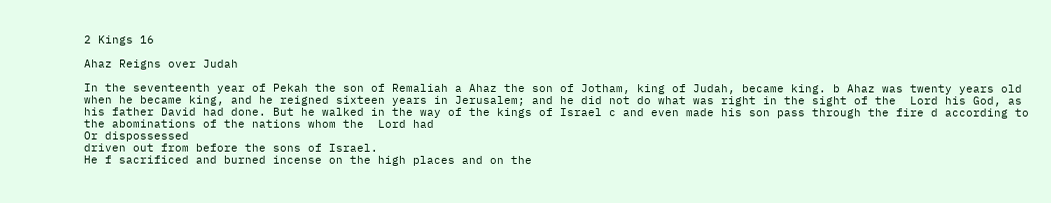2 Kings 16

Ahaz Reigns over Judah

In the seventeenth year of Pekah the son of Remaliah a Ahaz the son of Jotham, king of Judah, became king. b Ahaz was twenty years old when he became king, and he reigned sixteen years in Jerusalem; and he did not do what was right in the sight of the  Lord his God, as his father David had done. But he walked in the way of the kings of Israel c and even made his son pass through the fire d according to the abominations of the nations whom the  Lord had
Or dispossessed
driven out from before the sons of Israel.
He f sacrificed and burned incense on the high places and on the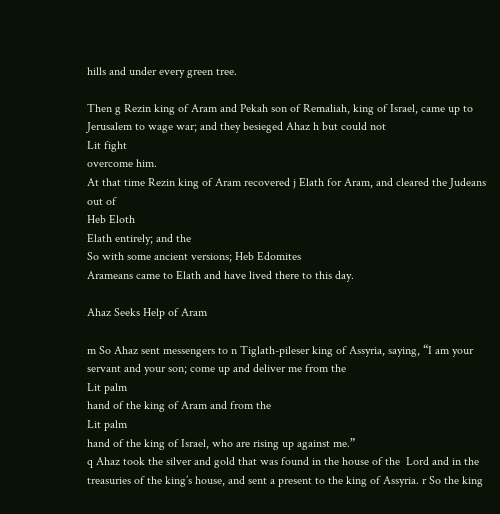hills and under every green tree.

Then g Rezin king of Aram and Pekah son of Remaliah, king of Israel, came up to Jerusalem to wage war; and they besieged Ahaz h but could not
Lit fight
overcome him.
At that time Rezin king of Aram recovered j Elath for Aram, and cleared the Judeans out of
Heb Eloth
Elath entirely; and the
So with some ancient versions; Heb Edomites
Arameans came to Elath and have lived there to this day.

Ahaz Seeks Help of Aram

m So Ahaz sent messengers to n Tiglath-pileser king of Assyria, saying, “I am your servant and your son; come up and deliver me from the
Lit palm
hand of the king of Aram and from the
Lit palm
hand of the king of Israel, who are rising up against me.”
q Ahaz took the silver and gold that was found in the house of the  Lord and in the treasuries of the king’s house, and sent a present to the king of Assyria. r So the king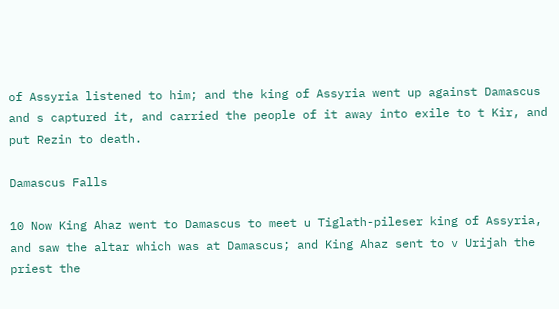of Assyria listened to him; and the king of Assyria went up against Damascus and s captured it, and carried the people of it away into exile to t Kir, and put Rezin to death.

Damascus Falls

10 Now King Ahaz went to Damascus to meet u Tiglath-pileser king of Assyria, and saw the altar which was at Damascus; and King Ahaz sent to v Urijah the priest the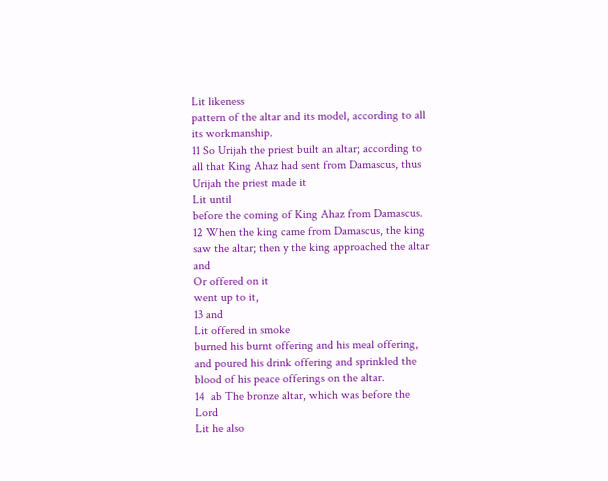Lit likeness
pattern of the altar and its model, according to all its workmanship.
11 So Urijah the priest built an altar; according to all that King Ahaz had sent from Damascus, thus Urijah the priest made it
Lit until
before the coming of King Ahaz from Damascus.
12 When the king came from Damascus, the king saw the altar; then y the king approached the altar and
Or offered on it
went up to it,
13 and
Lit offered in smoke
burned his burnt offering and his meal offering, and poured his drink offering and sprinkled the blood of his peace offerings on the altar.
14  ab The bronze altar, which was before the  Lord
Lit he also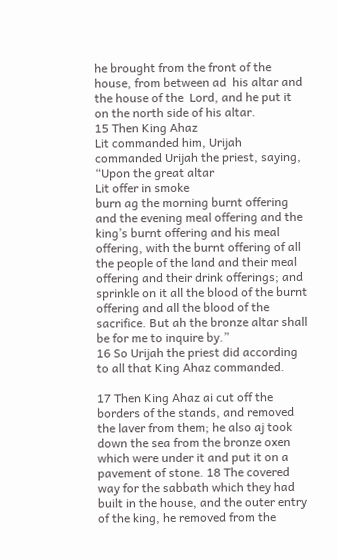he brought from the front of the house, from between ad  his altar and the house of the  Lord, and he put it on the north side of his altar.
15 Then King Ahaz
Lit commanded him, Urijah
commanded Urijah the priest, saying, “Upon the great altar
Lit offer in smoke
burn ag the morning burnt offering and the evening meal offering and the king’s burnt offering and his meal offering, with the burnt offering of all the people of the land and their meal offering and their drink offerings; and sprinkle on it all the blood of the burnt offering and all the blood of the sacrifice. But ah the bronze altar shall be for me to inquire by.”
16 So Urijah the priest did according to all that King Ahaz commanded.

17 Then King Ahaz ai cut off the borders of the stands, and removed the laver from them; he also aj took down the sea from the bronze oxen which were under it and put it on a pavement of stone. 18 The covered way for the sabbath which they had built in the house, and the outer entry of the king, he removed from the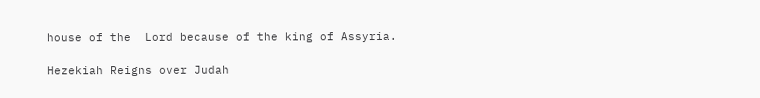house of the  Lord because of the king of Assyria.

Hezekiah Reigns over Judah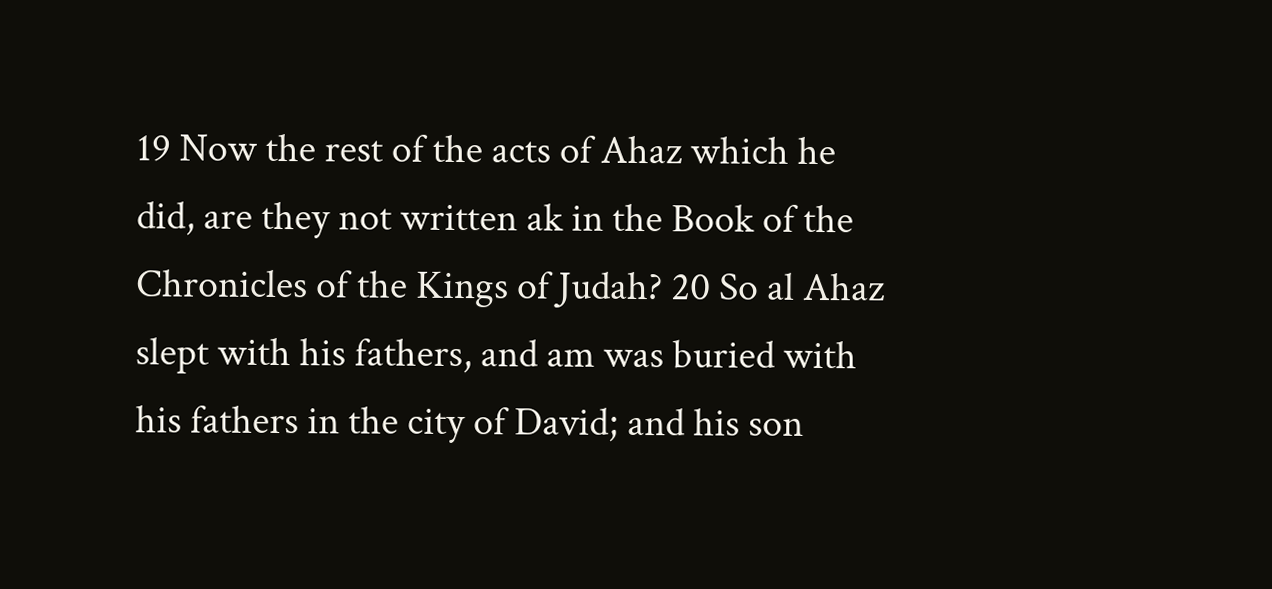19 Now the rest of the acts of Ahaz which he did, are they not written ak in the Book of the Chronicles of the Kings of Judah? 20 So al Ahaz slept with his fathers, and am was buried with his fathers in the city of David; and his son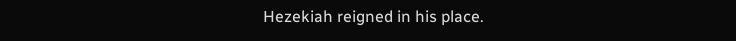Hezekiah reigned in his place.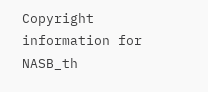Copyright information for NASB_th